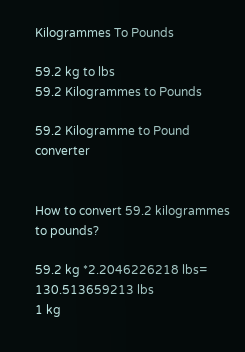Kilogrammes To Pounds

59.2 kg to lbs
59.2 Kilogrammes to Pounds

59.2 Kilogramme to Pound converter


How to convert 59.2 kilogrammes to pounds?

59.2 kg *2.2046226218 lbs= 130.513659213 lbs
1 kg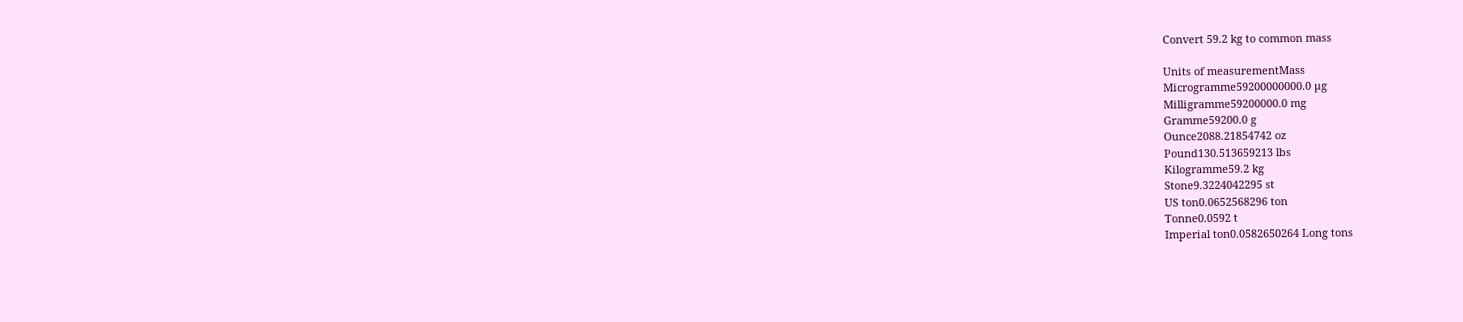Convert 59.2 kg to common mass

Units of measurementMass
Microgramme59200000000.0 µg
Milligramme59200000.0 mg
Gramme59200.0 g
Ounce2088.21854742 oz
Pound130.513659213 lbs
Kilogramme59.2 kg
Stone9.3224042295 st
US ton0.0652568296 ton
Tonne0.0592 t
Imperial ton0.0582650264 Long tons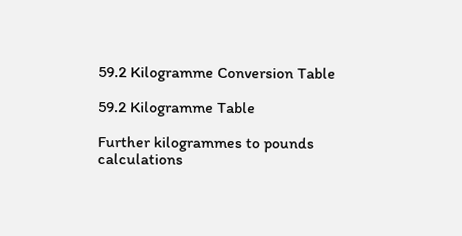59.2 Kilogramme Conversion Table

59.2 Kilogramme Table

Further kilogrammes to pounds calculations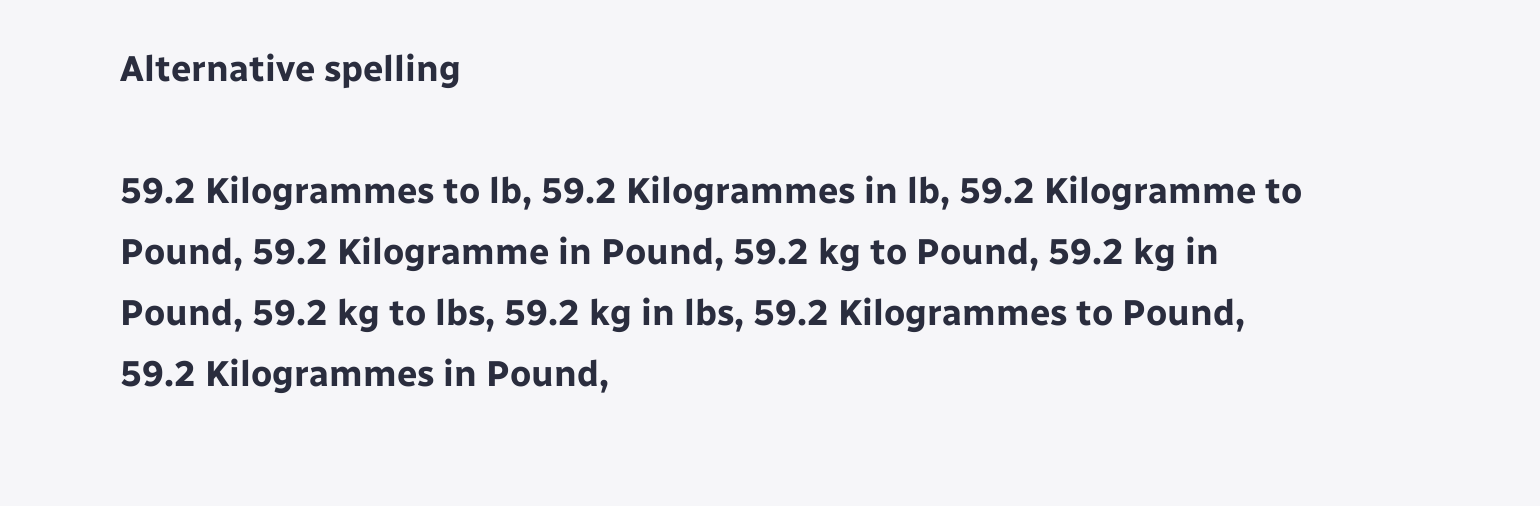Alternative spelling

59.2 Kilogrammes to lb, 59.2 Kilogrammes in lb, 59.2 Kilogramme to Pound, 59.2 Kilogramme in Pound, 59.2 kg to Pound, 59.2 kg in Pound, 59.2 kg to lbs, 59.2 kg in lbs, 59.2 Kilogrammes to Pound, 59.2 Kilogrammes in Pound,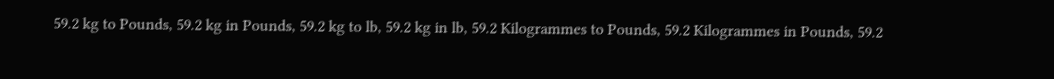59.2 kg to Pounds, 59.2 kg in Pounds, 59.2 kg to lb, 59.2 kg in lb, 59.2 Kilogrammes to Pounds, 59.2 Kilogrammes in Pounds, 59.2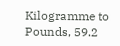Kilogramme to Pounds, 59.2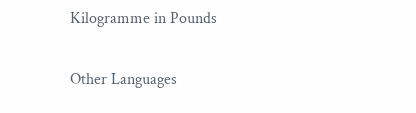Kilogramme in Pounds

Other Languages